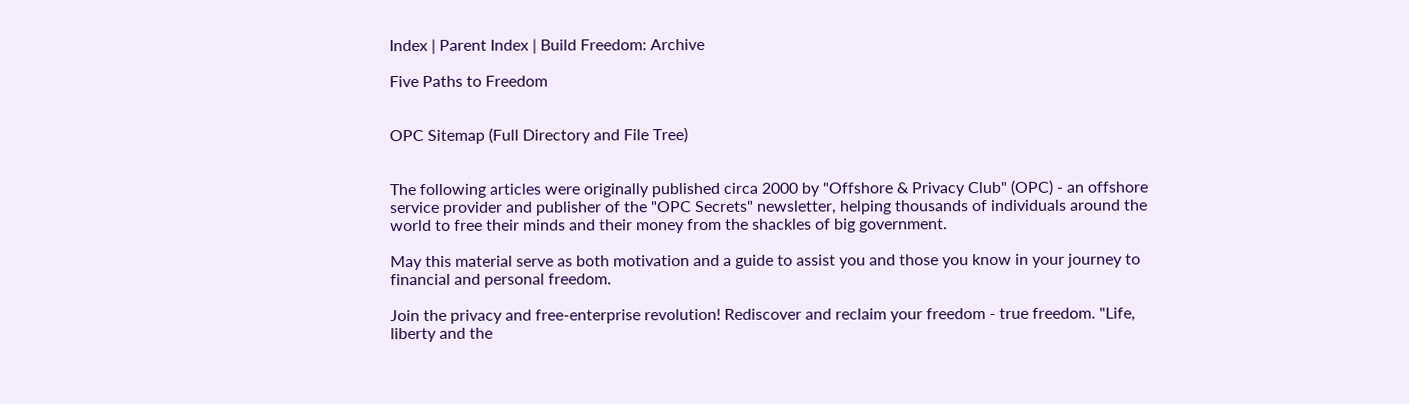Index | Parent Index | Build Freedom: Archive

Five Paths to Freedom


OPC Sitemap (Full Directory and File Tree)


The following articles were originally published circa 2000 by "Offshore & Privacy Club" (OPC) - an offshore service provider and publisher of the "OPC Secrets" newsletter, helping thousands of individuals around the world to free their minds and their money from the shackles of big government.

May this material serve as both motivation and a guide to assist you and those you know in your journey to financial and personal freedom.

Join the privacy and free-enterprise revolution! Rediscover and reclaim your freedom - true freedom. "Life, liberty and the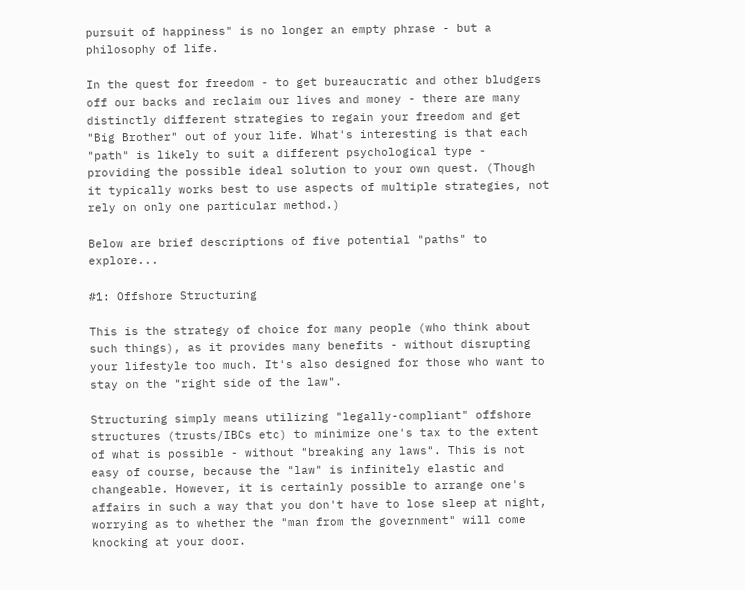pursuit of happiness" is no longer an empty phrase - but a philosophy of life.

In the quest for freedom - to get bureaucratic and other bludgers off our backs and reclaim our lives and money - there are many distinctly different strategies to regain your freedom and get "Big Brother" out of your life. What's interesting is that each "path" is likely to suit a different psychological type - providing the possible ideal solution to your own quest. (Though it typically works best to use aspects of multiple strategies, not rely on only one particular method.)

Below are brief descriptions of five potential "paths" to explore...

#1: Offshore Structuring

This is the strategy of choice for many people (who think about such things), as it provides many benefits - without disrupting your lifestyle too much. It's also designed for those who want to stay on the "right side of the law".

Structuring simply means utilizing "legally-compliant" offshore structures (trusts/IBCs etc) to minimize one's tax to the extent of what is possible - without "breaking any laws". This is not easy of course, because the "law" is infinitely elastic and changeable. However, it is certainly possible to arrange one's affairs in such a way that you don't have to lose sleep at night, worrying as to whether the "man from the government" will come knocking at your door.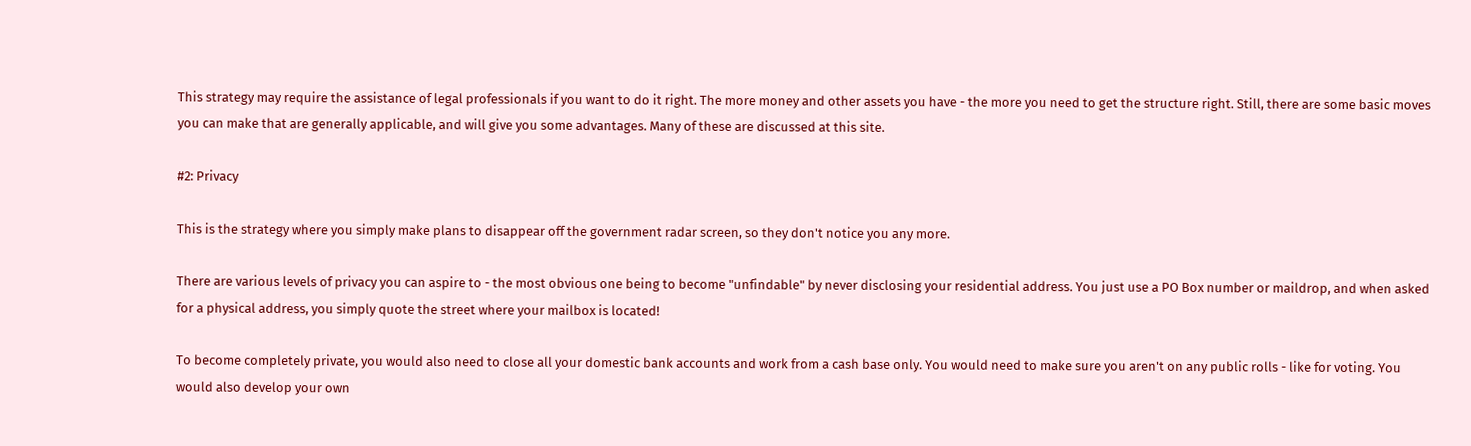This strategy may require the assistance of legal professionals if you want to do it right. The more money and other assets you have - the more you need to get the structure right. Still, there are some basic moves you can make that are generally applicable, and will give you some advantages. Many of these are discussed at this site.

#2: Privacy

This is the strategy where you simply make plans to disappear off the government radar screen, so they don't notice you any more.

There are various levels of privacy you can aspire to - the most obvious one being to become "unfindable" by never disclosing your residential address. You just use a PO Box number or maildrop, and when asked for a physical address, you simply quote the street where your mailbox is located!

To become completely private, you would also need to close all your domestic bank accounts and work from a cash base only. You would need to make sure you aren't on any public rolls - like for voting. You would also develop your own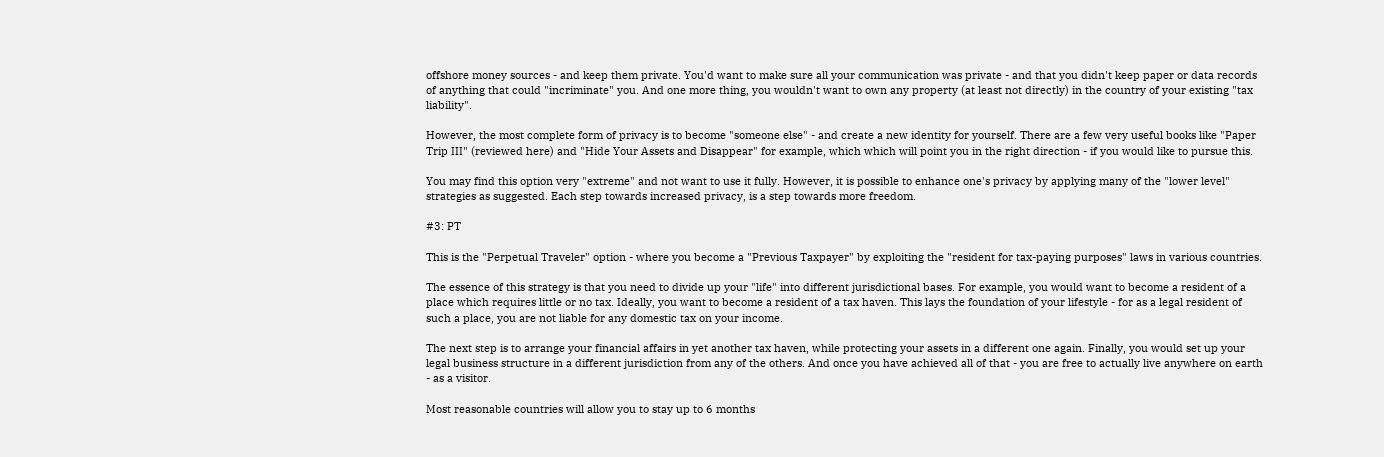offshore money sources - and keep them private. You'd want to make sure all your communication was private - and that you didn't keep paper or data records of anything that could "incriminate" you. And one more thing, you wouldn't want to own any property (at least not directly) in the country of your existing "tax liability".

However, the most complete form of privacy is to become "someone else" - and create a new identity for yourself. There are a few very useful books like "Paper Trip III" (reviewed here) and "Hide Your Assets and Disappear" for example, which which will point you in the right direction - if you would like to pursue this.

You may find this option very "extreme" and not want to use it fully. However, it is possible to enhance one's privacy by applying many of the "lower level" strategies as suggested. Each step towards increased privacy, is a step towards more freedom.

#3: PT

This is the "Perpetual Traveler" option - where you become a "Previous Taxpayer" by exploiting the "resident for tax-paying purposes" laws in various countries.

The essence of this strategy is that you need to divide up your "life" into different jurisdictional bases. For example, you would want to become a resident of a place which requires little or no tax. Ideally, you want to become a resident of a tax haven. This lays the foundation of your lifestyle - for as a legal resident of such a place, you are not liable for any domestic tax on your income.

The next step is to arrange your financial affairs in yet another tax haven, while protecting your assets in a different one again. Finally, you would set up your legal business structure in a different jurisdiction from any of the others. And once you have achieved all of that - you are free to actually live anywhere on earth - as a visitor.

Most reasonable countries will allow you to stay up to 6 months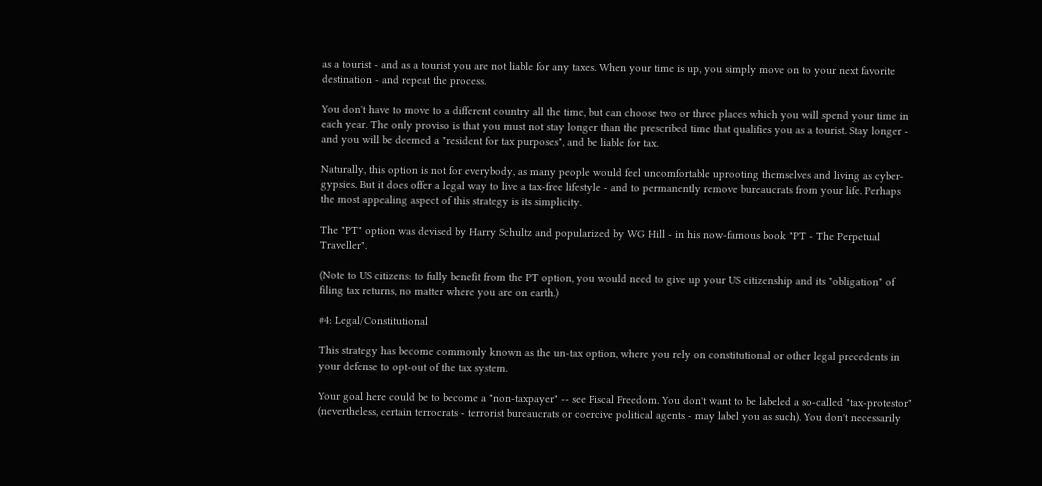as a tourist - and as a tourist you are not liable for any taxes. When your time is up, you simply move on to your next favorite destination - and repeat the process.

You don't have to move to a different country all the time, but can choose two or three places which you will spend your time in each year. The only proviso is that you must not stay longer than the prescribed time that qualifies you as a tourist. Stay longer - and you will be deemed a "resident for tax purposes", and be liable for tax.

Naturally, this option is not for everybody, as many people would feel uncomfortable uprooting themselves and living as cyber-gypsies. But it does offer a legal way to live a tax-free lifestyle - and to permanently remove bureaucrats from your life. Perhaps the most appealing aspect of this strategy is its simplicity.

The "PT" option was devised by Harry Schultz and popularized by WG Hill - in his now-famous book "PT - The Perpetual Traveller".

(Note to US citizens: to fully benefit from the PT option, you would need to give up your US citizenship and its "obligation" of filing tax returns, no matter where you are on earth.)

#4: Legal/Constitutional

This strategy has become commonly known as the un-tax option, where you rely on constitutional or other legal precedents in your defense to opt-out of the tax system.

Your goal here could be to become a "non-taxpayer" -- see Fiscal Freedom. You don't want to be labeled a so-called "tax-protestor" (nevertheless, certain terrocrats - terrorist bureaucrats or coercive political agents - may label you as such). You don't necessarily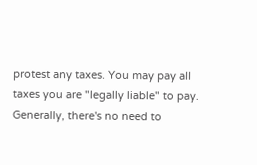protest any taxes. You may pay all taxes you are "legally liable" to pay. Generally, there's no need to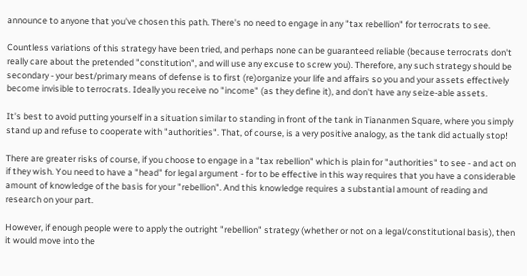announce to anyone that you've chosen this path. There's no need to engage in any "tax rebellion" for terrocrats to see.

Countless variations of this strategy have been tried, and perhaps none can be guaranteed reliable (because terrocrats don't really care about the pretended "constitution", and will use any excuse to screw you). Therefore, any such strategy should be secondary - your best/primary means of defense is to first (re)organize your life and affairs so you and your assets effectively become invisible to terrocrats. Ideally you receive no "income" (as they define it), and don't have any seize-able assets.

It's best to avoid putting yourself in a situation similar to standing in front of the tank in Tiananmen Square, where you simply stand up and refuse to cooperate with "authorities". That, of course, is a very positive analogy, as the tank did actually stop!

There are greater risks of course, if you choose to engage in a "tax rebellion" which is plain for "authorities" to see - and act on if they wish. You need to have a "head" for legal argument - for to be effective in this way requires that you have a considerable amount of knowledge of the basis for your "rebellion". And this knowledge requires a substantial amount of reading and research on your part.

However, if enough people were to apply the outright "rebellion" strategy (whether or not on a legal/constitutional basis), then it would move into the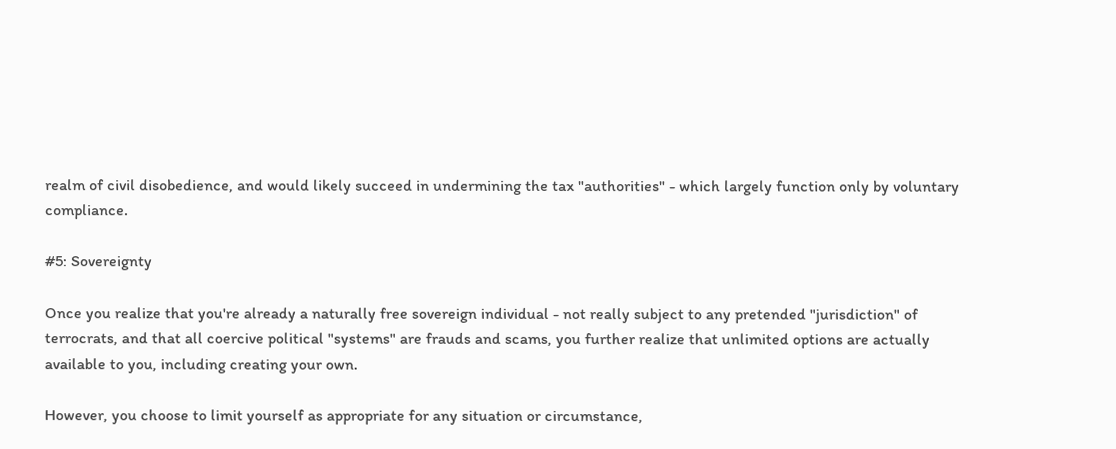realm of civil disobedience, and would likely succeed in undermining the tax "authorities" - which largely function only by voluntary compliance.

#5: Sovereignty

Once you realize that you're already a naturally free sovereign individual - not really subject to any pretended "jurisdiction" of terrocrats, and that all coercive political "systems" are frauds and scams, you further realize that unlimited options are actually available to you, including creating your own.

However, you choose to limit yourself as appropriate for any situation or circumstance,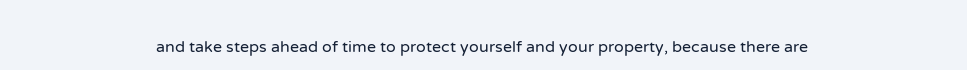and take steps ahead of time to protect yourself and your property, because there are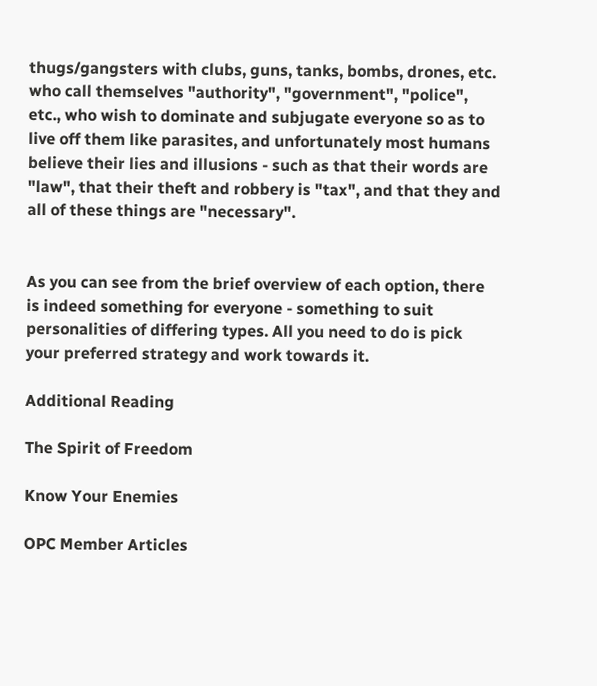thugs/gangsters with clubs, guns, tanks, bombs, drones, etc. who call themselves "authority", "government", "police", etc., who wish to dominate and subjugate everyone so as to live off them like parasites, and unfortunately most humans believe their lies and illusions - such as that their words are "law", that their theft and robbery is "tax", and that they and all of these things are "necessary".


As you can see from the brief overview of each option, there is indeed something for everyone - something to suit personalities of differing types. All you need to do is pick your preferred strategy and work towards it.

Additional Reading

The Spirit of Freedom

Know Your Enemies

OPC Member Articles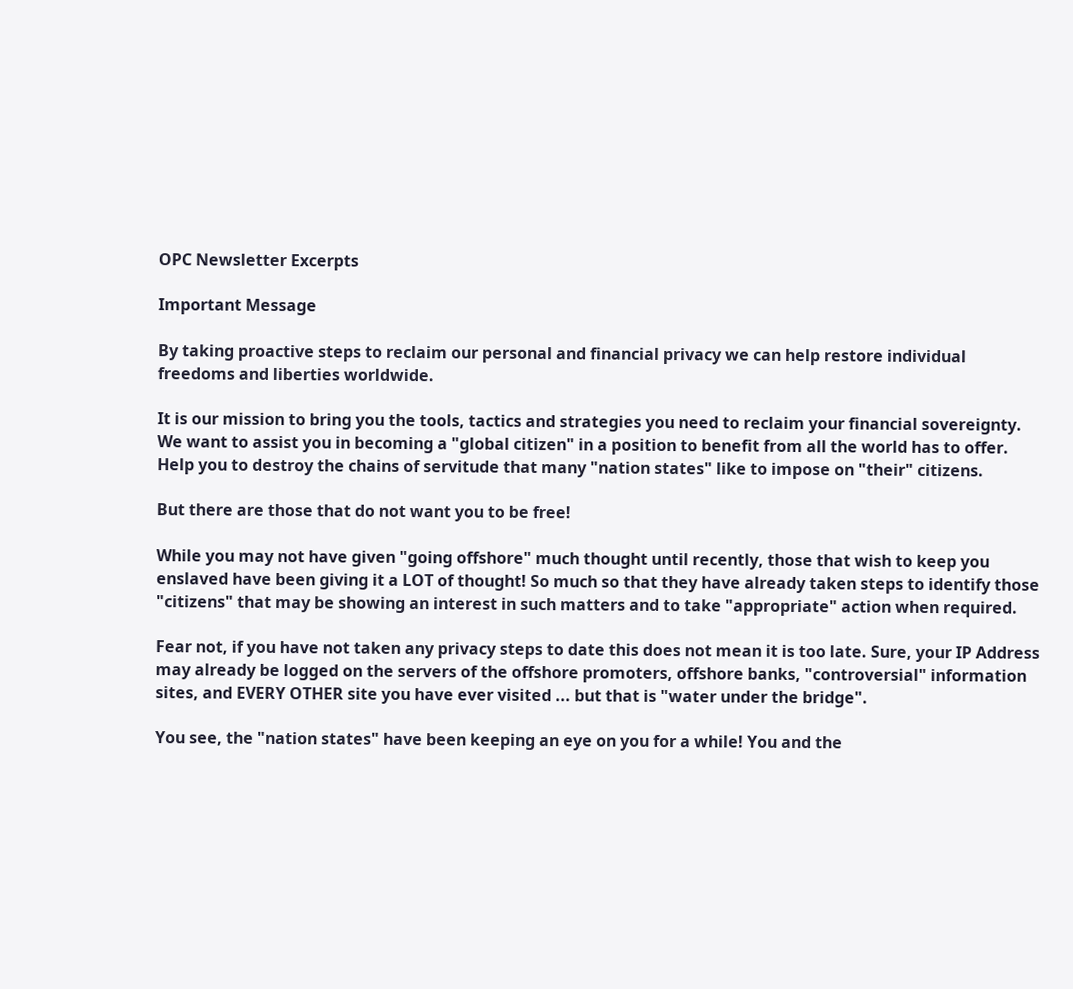OPC Newsletter Excerpts

Important Message

By taking proactive steps to reclaim our personal and financial privacy we can help restore individual freedoms and liberties worldwide.

It is our mission to bring you the tools, tactics and strategies you need to reclaim your financial sovereignty. We want to assist you in becoming a "global citizen" in a position to benefit from all the world has to offer. Help you to destroy the chains of servitude that many "nation states" like to impose on "their" citizens.

But there are those that do not want you to be free!

While you may not have given "going offshore" much thought until recently, those that wish to keep you enslaved have been giving it a LOT of thought! So much so that they have already taken steps to identify those "citizens" that may be showing an interest in such matters and to take "appropriate" action when required.

Fear not, if you have not taken any privacy steps to date this does not mean it is too late. Sure, your IP Address may already be logged on the servers of the offshore promoters, offshore banks, "controversial" information sites, and EVERY OTHER site you have ever visited ... but that is "water under the bridge".

You see, the "nation states" have been keeping an eye on you for a while! You and the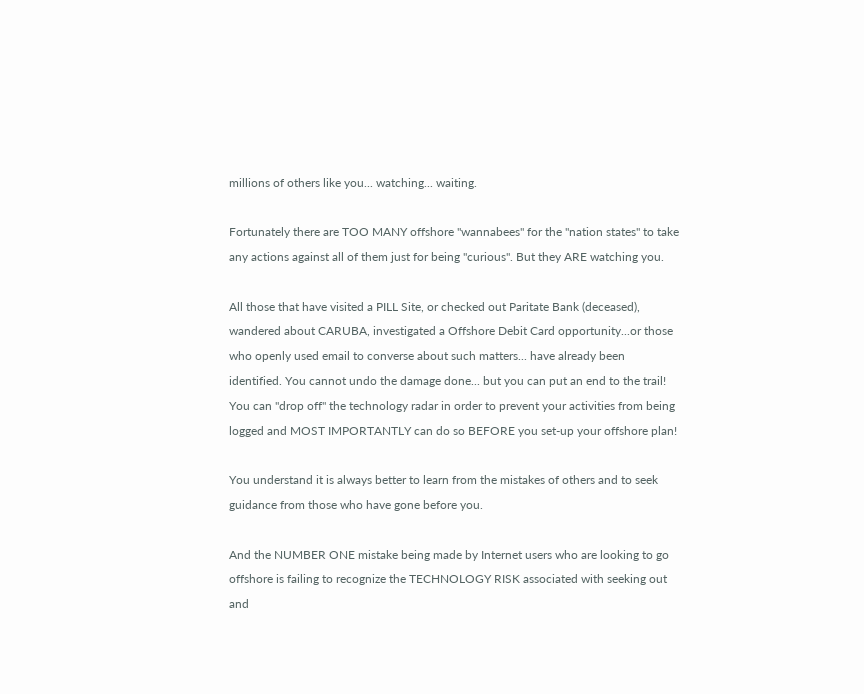millions of others like you... watching... waiting.

Fortunately there are TOO MANY offshore "wannabees" for the "nation states" to take any actions against all of them just for being "curious". But they ARE watching you.

All those that have visited a PILL Site, or checked out Paritate Bank (deceased), wandered about CARUBA, investigated a Offshore Debit Card opportunity...or those who openly used email to converse about such matters... have already been identified. You cannot undo the damage done... but you can put an end to the trail! You can "drop off" the technology radar in order to prevent your activities from being logged and MOST IMPORTANTLY can do so BEFORE you set-up your offshore plan!

You understand it is always better to learn from the mistakes of others and to seek guidance from those who have gone before you.

And the NUMBER ONE mistake being made by Internet users who are looking to go offshore is failing to recognize the TECHNOLOGY RISK associated with seeking out and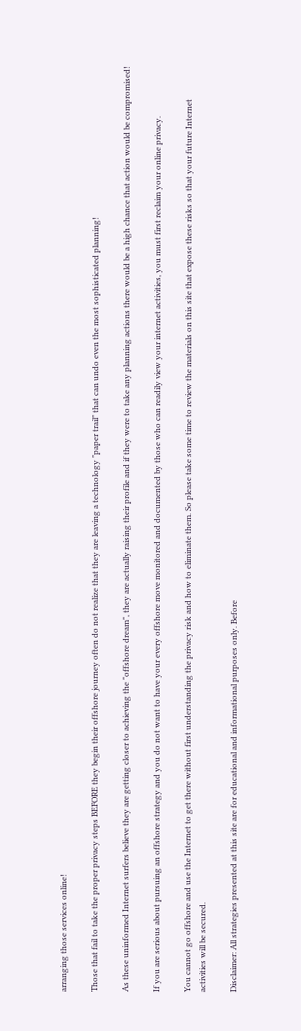arranging those services online!

Those that fail to take the proper privacy steps BEFORE they begin their offshore journey often do not realize that they are leaving a technology "paper trail" that can undo even the most sophisticated planning!

As these uninformed Internet surfers believe they are getting closer to achieving the "offshore dream", they are actually raising their profile and if they were to take any planning actions there would be a high chance that action would be compromised!

If you are serious about pursuing an offshore strategy and you do not want to have your every offshore move monitored and documented by those who can readily view your internet activities, you must first reclaim your online privacy.

You cannot go offshore and use the Internet to get there without first understanding the privacy risk and how to eliminate them. So please take some time to review the materials on this site that expose these risks so that your future Internet activities will be secured.

Disclaimer: All strategies presented at this site are for educational and informational purposes only. Before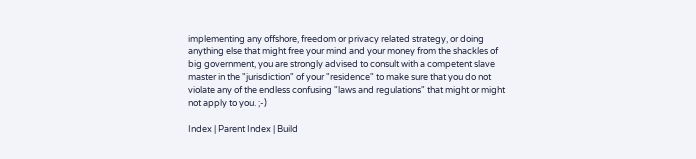implementing any offshore, freedom or privacy related strategy, or doing anything else that might free your mind and your money from the shackles of big government, you are strongly advised to consult with a competent slave master in the "jurisdiction" of your "residence" to make sure that you do not violate any of the endless confusing "laws and regulations" that might or might not apply to you. ;-)

Index | Parent Index | Build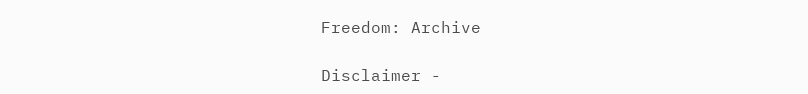Freedom: Archive

Disclaimer -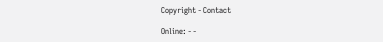Copyright - Contact

Online: - -